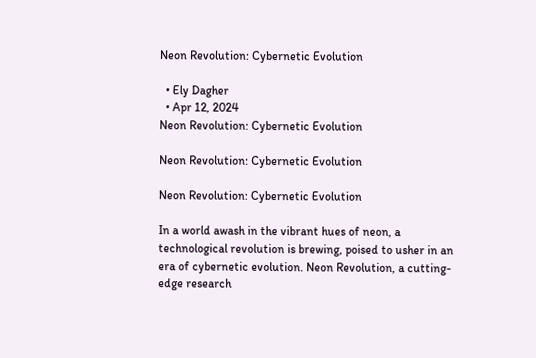Neon Revolution: Cybernetic Evolution

  • Ely Dagher
  • Apr 12, 2024
Neon Revolution: Cybernetic Evolution

Neon Revolution: Cybernetic Evolution

Neon Revolution: Cybernetic Evolution

In a world awash in the vibrant hues of neon, a technological revolution is brewing, poised to usher in an era of cybernetic evolution. Neon Revolution, a cutting-edge research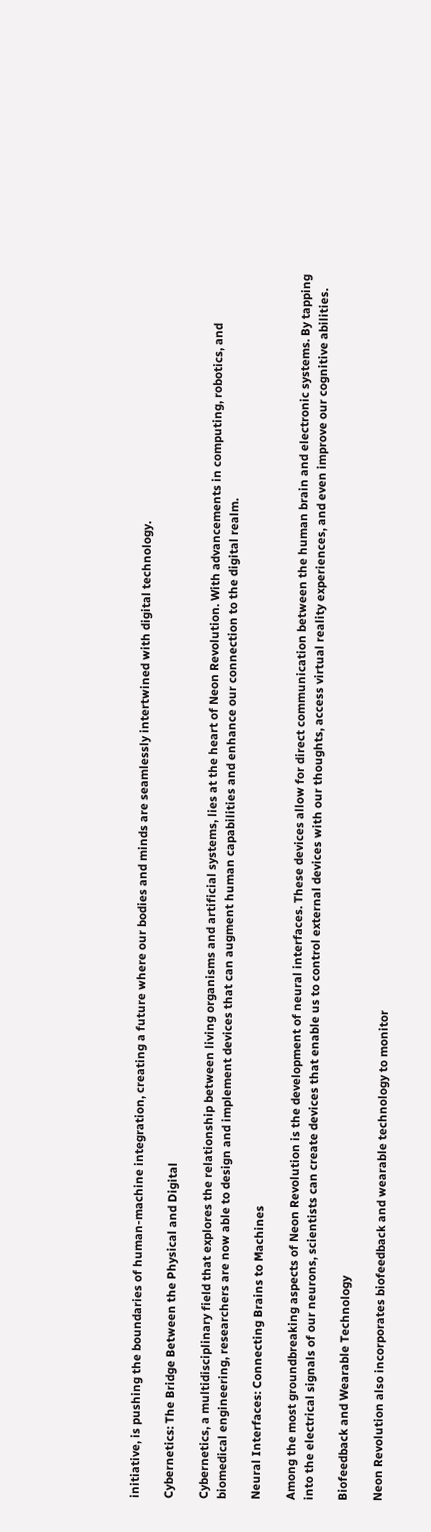initiative, is pushing the boundaries of human-machine integration, creating a future where our bodies and minds are seamlessly intertwined with digital technology.

Cybernetics: The Bridge Between the Physical and Digital

Cybernetics, a multidisciplinary field that explores the relationship between living organisms and artificial systems, lies at the heart of Neon Revolution. With advancements in computing, robotics, and biomedical engineering, researchers are now able to design and implement devices that can augment human capabilities and enhance our connection to the digital realm.

Neural Interfaces: Connecting Brains to Machines

Among the most groundbreaking aspects of Neon Revolution is the development of neural interfaces. These devices allow for direct communication between the human brain and electronic systems. By tapping into the electrical signals of our neurons, scientists can create devices that enable us to control external devices with our thoughts, access virtual reality experiences, and even improve our cognitive abilities.

Biofeedback and Wearable Technology

Neon Revolution also incorporates biofeedback and wearable technology to monitor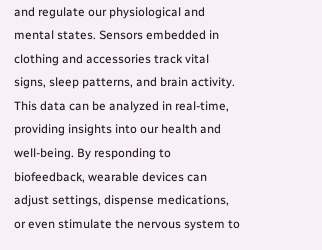and regulate our physiological and mental states. Sensors embedded in clothing and accessories track vital signs, sleep patterns, and brain activity. This data can be analyzed in real-time, providing insights into our health and well-being. By responding to biofeedback, wearable devices can adjust settings, dispense medications, or even stimulate the nervous system to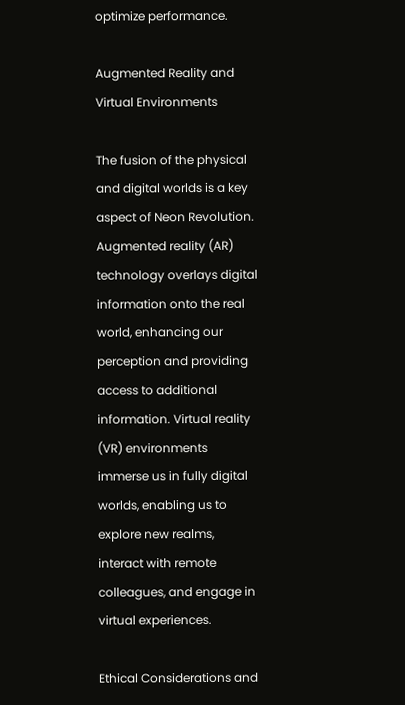optimize performance.

Augmented Reality and Virtual Environments

The fusion of the physical and digital worlds is a key aspect of Neon Revolution. Augmented reality (AR) technology overlays digital information onto the real world, enhancing our perception and providing access to additional information. Virtual reality (VR) environments immerse us in fully digital worlds, enabling us to explore new realms, interact with remote colleagues, and engage in virtual experiences.

Ethical Considerations and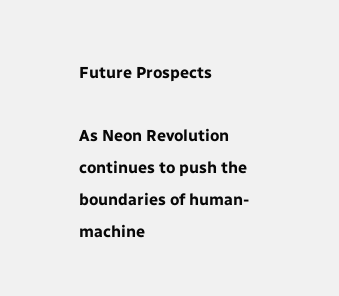Future Prospects

As Neon Revolution continues to push the boundaries of human-machine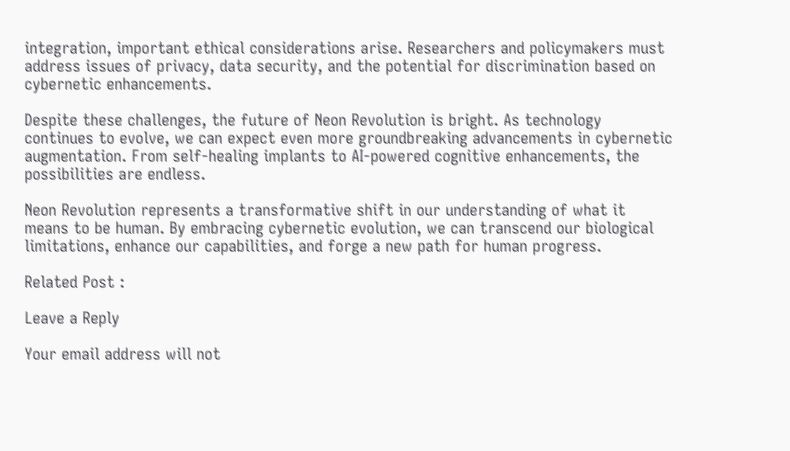integration, important ethical considerations arise. Researchers and policymakers must address issues of privacy, data security, and the potential for discrimination based on cybernetic enhancements.

Despite these challenges, the future of Neon Revolution is bright. As technology continues to evolve, we can expect even more groundbreaking advancements in cybernetic augmentation. From self-healing implants to AI-powered cognitive enhancements, the possibilities are endless.

Neon Revolution represents a transformative shift in our understanding of what it means to be human. By embracing cybernetic evolution, we can transcend our biological limitations, enhance our capabilities, and forge a new path for human progress.

Related Post :

Leave a Reply

Your email address will not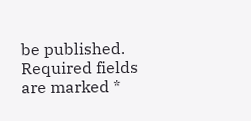be published. Required fields are marked *